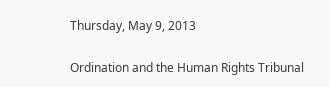Thursday, May 9, 2013

Ordination and the Human Rights Tribunal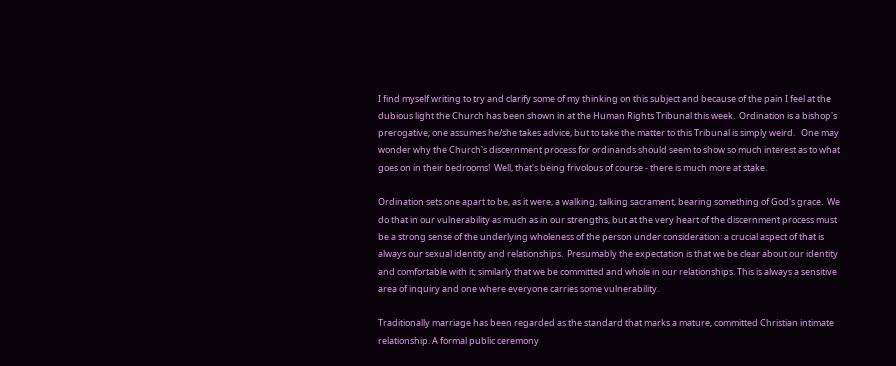I find myself writing to try and clarify some of my thinking on this subject and because of the pain I feel at the dubious light the Church has been shown in at the Human Rights Tribunal this week.  Ordination is a bishop's prerogative; one assumes he/she takes advice, but to take the matter to this Tribunal is simply weird.   One may wonder why the Church's discernment process for ordinands should seem to show so much interest as to what goes on in their bedrooms!  Well, that's being frivolous of course - there is much more at stake.

Ordination sets one apart to be, as it were, a walking, talking sacrament, bearing something of God's grace.  We do that in our vulnerability as much as in our strengths, but at the very heart of the discernment process must be a strong sense of the underlying wholeness of the person under consideration: a crucial aspect of that is always our sexual identity and relationships.  Presumably the expectation is that we be clear about our identity and comfortable with it; similarly that we be committed and whole in our relationships. This is always a sensitive area of inquiry and one where everyone carries some vulnerability.

Traditionally marriage has been regarded as the standard that marks a mature, committed Christian intimate relationship. A formal public ceremony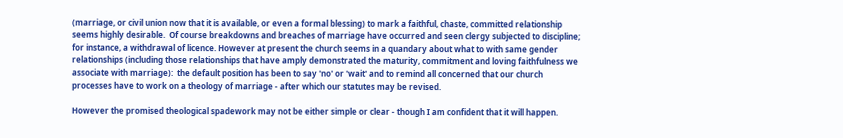(marriage, or civil union now that it is available, or even a formal blessing) to mark a faithful, chaste, committed relationship seems highly desirable.  Of course breakdowns and breaches of marriage have occurred and seen clergy subjected to discipline; for instance, a withdrawal of licence. However at present the church seems in a quandary about what to with same gender relationships (including those relationships that have amply demonstrated the maturity, commitment and loving faithfulness we associate with marriage):  the default position has been to say 'no' or 'wait' and to remind all concerned that our church processes have to work on a theology of marriage - after which our statutes may be revised.

However the promised theological spadework may not be either simple or clear - though I am confident that it will happen.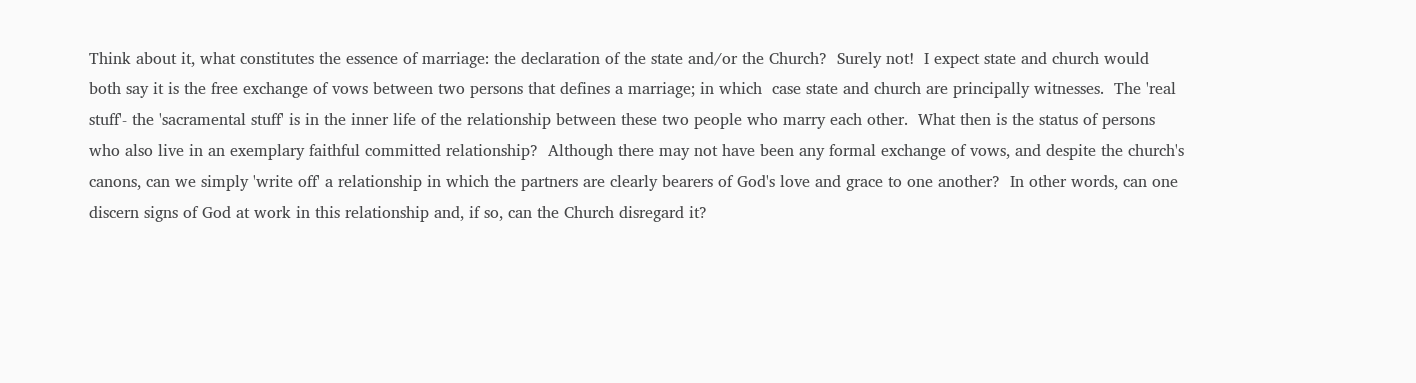Think about it, what constitutes the essence of marriage: the declaration of the state and/or the Church?  Surely not!  I expect state and church would both say it is the free exchange of vows between two persons that defines a marriage; in which  case state and church are principally witnesses.  The 'real stuff'- the 'sacramental stuff' is in the inner life of the relationship between these two people who marry each other.  What then is the status of persons who also live in an exemplary faithful committed relationship?  Although there may not have been any formal exchange of vows, and despite the church's canons, can we simply 'write off' a relationship in which the partners are clearly bearers of God's love and grace to one another?  In other words, can one discern signs of God at work in this relationship and, if so, can the Church disregard it?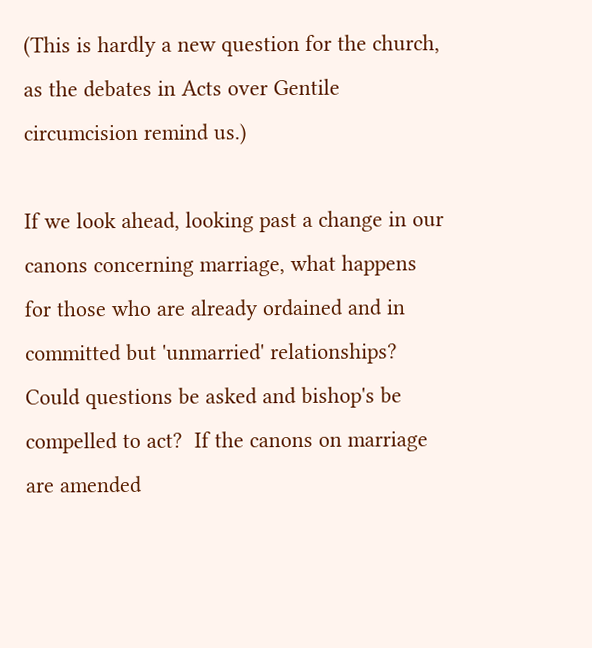(This is hardly a new question for the church,  as the debates in Acts over Gentile circumcision remind us.)

If we look ahead, looking past a change in our canons concerning marriage, what happens for those who are already ordained and in committed but 'unmarried' relationships?  Could questions be asked and bishop's be compelled to act?  If the canons on marriage are amended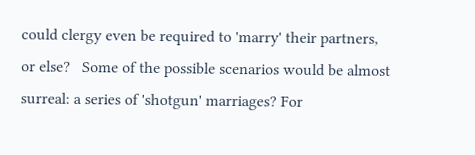could clergy even be required to 'marry' their partners, or else?   Some of the possible scenarios would be almost surreal: a series of 'shotgun' marriages? For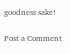goodness sake!

Post a Comment